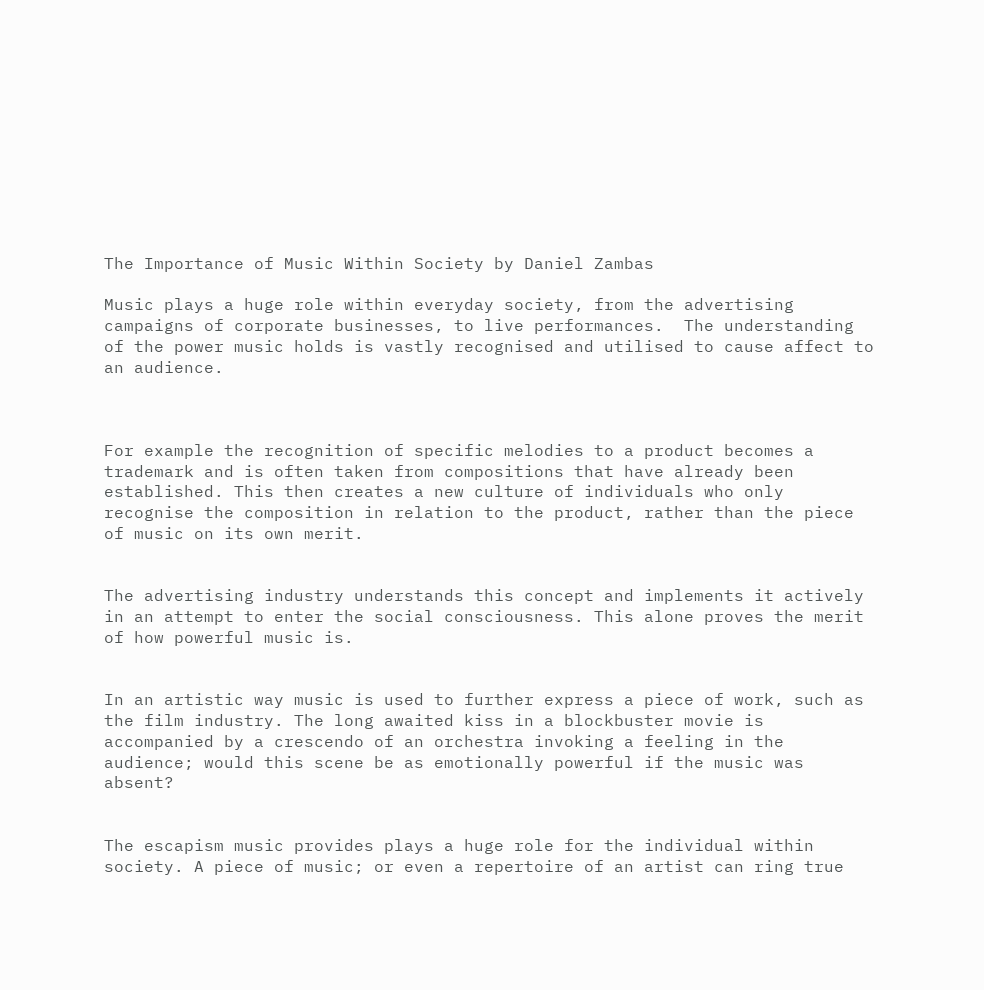The Importance of Music Within Society by Daniel Zambas

Music plays a huge role within everyday society, from the advertising campaigns of corporate businesses, to live performances.  The understanding of the power music holds is vastly recognised and utilised to cause affect to an audience.



For example the recognition of specific melodies to a product becomes a trademark and is often taken from compositions that have already been established. This then creates a new culture of individuals who only recognise the composition in relation to the product, rather than the piece of music on its own merit.


The advertising industry understands this concept and implements it actively in an attempt to enter the social consciousness. This alone proves the merit of how powerful music is.


In an artistic way music is used to further express a piece of work, such as the film industry. The long awaited kiss in a blockbuster movie is accompanied by a crescendo of an orchestra invoking a feeling in the audience; would this scene be as emotionally powerful if the music was absent?


The escapism music provides plays a huge role for the individual within society. A piece of music; or even a repertoire of an artist can ring true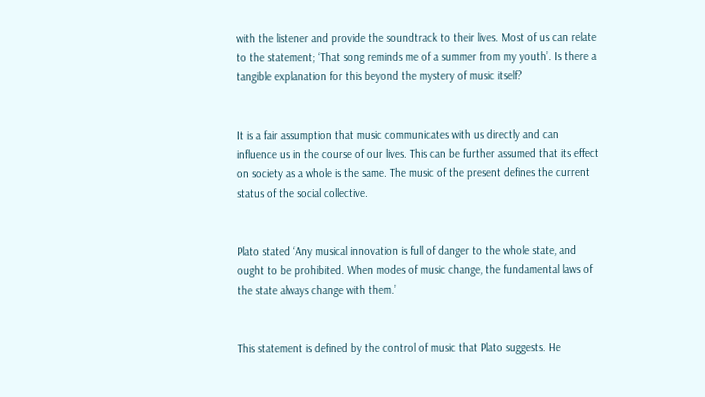with the listener and provide the soundtrack to their lives. Most of us can relate to the statement; ‘That song reminds me of a summer from my youth’. Is there a tangible explanation for this beyond the mystery of music itself?


It is a fair assumption that music communicates with us directly and can influence us in the course of our lives. This can be further assumed that its effect on society as a whole is the same. The music of the present defines the current status of the social collective.


Plato stated ‘Any musical innovation is full of danger to the whole state, and ought to be prohibited. When modes of music change, the fundamental laws of the state always change with them.’


This statement is defined by the control of music that Plato suggests. He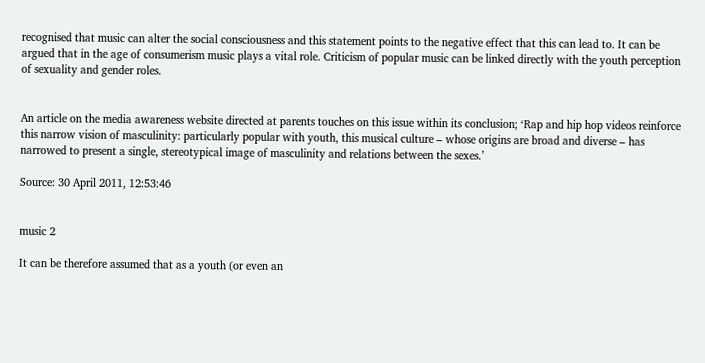recognised that music can alter the social consciousness and this statement points to the negative effect that this can lead to. It can be argued that in the age of consumerism music plays a vital role. Criticism of popular music can be linked directly with the youth perception of sexuality and gender roles.


An article on the media awareness website directed at parents touches on this issue within its conclusion; ‘Rap and hip hop videos reinforce this narrow vision of masculinity: particularly popular with youth, this musical culture – whose origins are broad and diverse – has narrowed to present a single, stereotypical image of masculinity and relations between the sexes.’

Source: 30 April 2011, 12:53:46


music 2

It can be therefore assumed that as a youth (or even an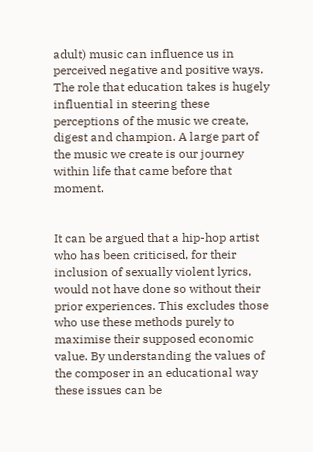adult) music can influence us in perceived negative and positive ways. The role that education takes is hugely influential in steering these perceptions of the music we create, digest and champion. A large part of the music we create is our journey within life that came before that moment.


It can be argued that a hip-hop artist who has been criticised, for their inclusion of sexually violent lyrics, would not have done so without their prior experiences. This excludes those who use these methods purely to maximise their supposed economic value. By understanding the values of the composer in an educational way these issues can be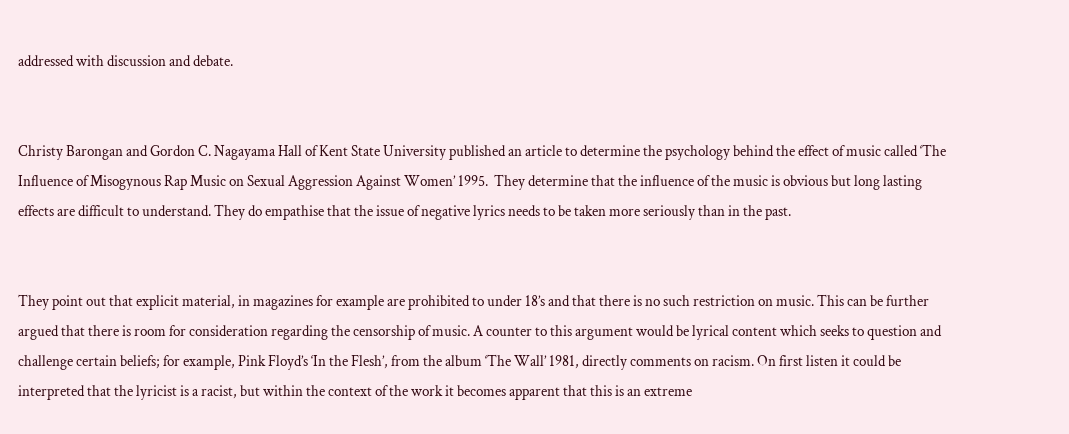addressed with discussion and debate.


Christy Barongan and Gordon C. Nagayama Hall of Kent State University published an article to determine the psychology behind the effect of music called ‘The Influence of Misogynous Rap Music on Sexual Aggression Against Women’ 1995.  They determine that the influence of the music is obvious but long lasting effects are difficult to understand. They do empathise that the issue of negative lyrics needs to be taken more seriously than in the past.


They point out that explicit material, in magazines for example are prohibited to under 18’s and that there is no such restriction on music. This can be further argued that there is room for consideration regarding the censorship of music. A counter to this argument would be lyrical content which seeks to question and challenge certain beliefs; for example, Pink Floyd’s ‘In the Flesh’, from the album ‘The Wall’ 1981, directly comments on racism. On first listen it could be interpreted that the lyricist is a racist, but within the context of the work it becomes apparent that this is an extreme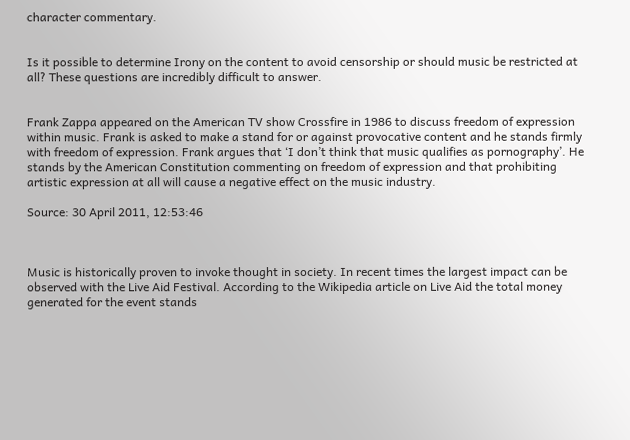character commentary.


Is it possible to determine Irony on the content to avoid censorship or should music be restricted at all? These questions are incredibly difficult to answer.


Frank Zappa appeared on the American TV show Crossfire in 1986 to discuss freedom of expression within music. Frank is asked to make a stand for or against provocative content and he stands firmly with freedom of expression. Frank argues that ‘I don’t think that music qualifies as pornography’. He stands by the American Constitution commenting on freedom of expression and that prohibiting artistic expression at all will cause a negative effect on the music industry.

Source: 30 April 2011, 12:53:46



Music is historically proven to invoke thought in society. In recent times the largest impact can be observed with the Live Aid Festival. According to the Wikipedia article on Live Aid the total money generated for the event stands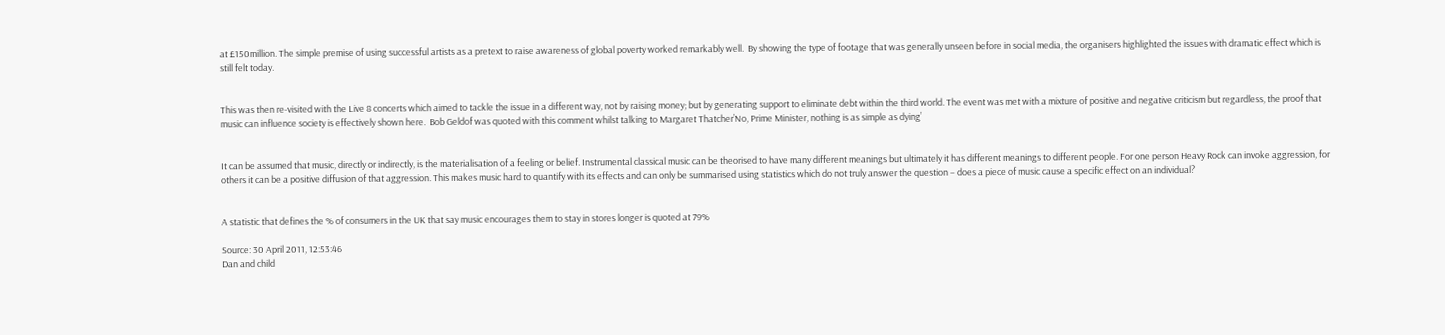at £150million. The simple premise of using successful artists as a pretext to raise awareness of global poverty worked remarkably well.  By showing the type of footage that was generally unseen before in social media, the organisers highlighted the issues with dramatic effect which is still felt today.


This was then re-visited with the Live 8 concerts which aimed to tackle the issue in a different way, not by raising money; but by generating support to eliminate debt within the third world. The event was met with a mixture of positive and negative criticism but regardless, the proof that music can influence society is effectively shown here.  Bob Geldof was quoted with this comment whilst talking to Margaret Thatcher’No, Prime Minister, nothing is as simple as dying’


It can be assumed that music, directly or indirectly, is the materialisation of a feeling or belief. Instrumental classical music can be theorised to have many different meanings but ultimately it has different meanings to different people. For one person Heavy Rock can invoke aggression, for others it can be a positive diffusion of that aggression. This makes music hard to quantify with its effects and can only be summarised using statistics which do not truly answer the question – does a piece of music cause a specific effect on an individual?


A statistic that defines the % of consumers in the UK that say music encourages them to stay in stores longer is quoted at 79%

Source: 30 April 2011, 12:53:46
Dan and child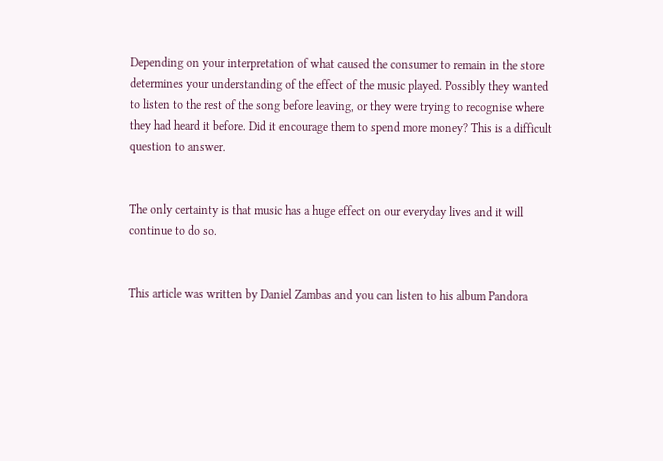Depending on your interpretation of what caused the consumer to remain in the store determines your understanding of the effect of the music played. Possibly they wanted to listen to the rest of the song before leaving, or they were trying to recognise where they had heard it before. Did it encourage them to spend more money? This is a difficult question to answer.


The only certainty is that music has a huge effect on our everyday lives and it will continue to do so.


This article was written by Daniel Zambas and you can listen to his album Pandora